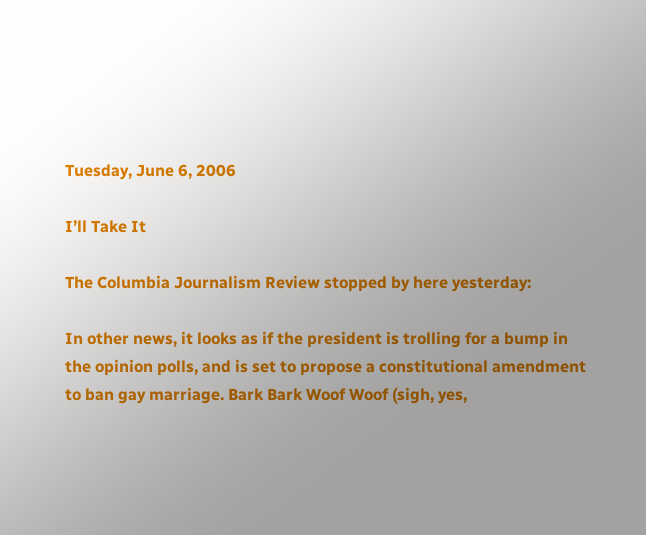Tuesday, June 6, 2006

I’ll Take It

The Columbia Journalism Review stopped by here yesterday:

In other news, it looks as if the president is trolling for a bump in the opinion polls, and is set to propose a constitutional amendment to ban gay marriage. Bark Bark Woof Woof (sigh, yes,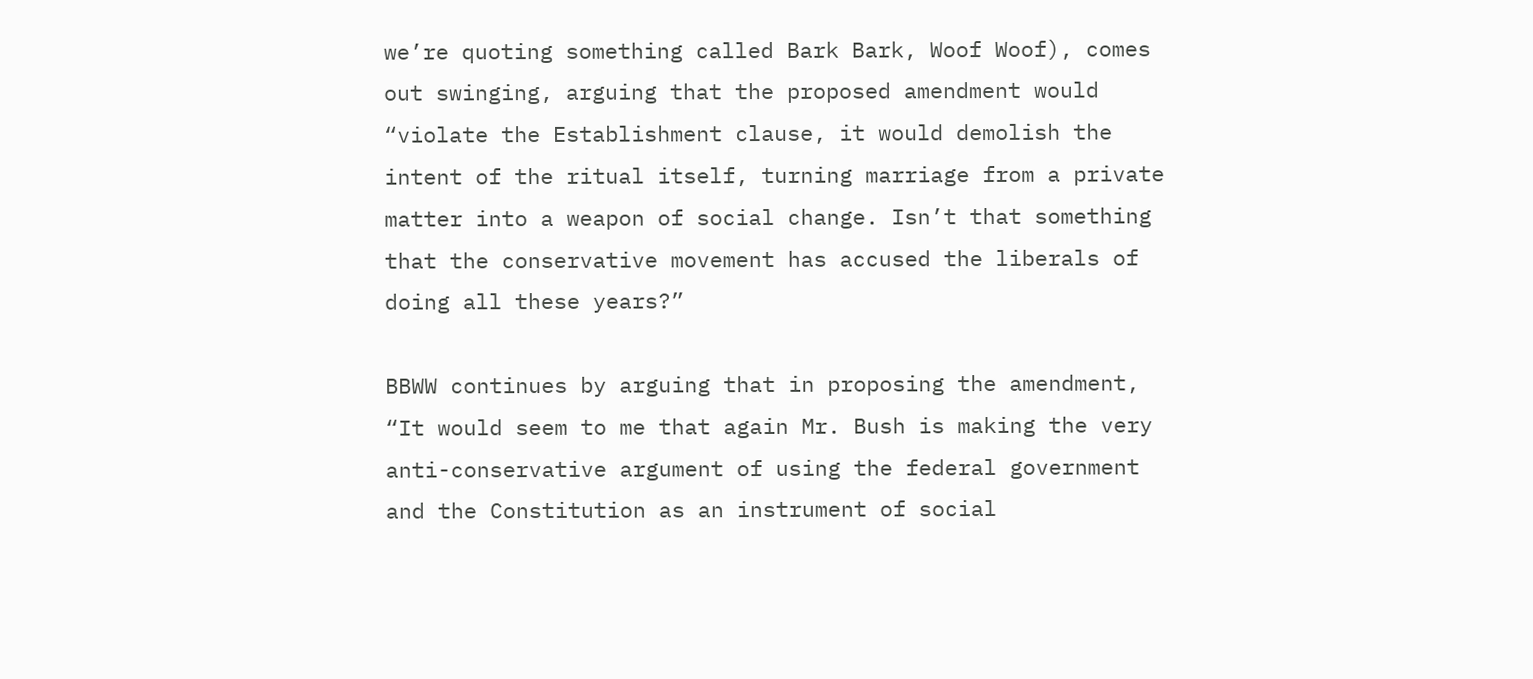we’re quoting something called Bark Bark, Woof Woof), comes out swinging, arguing that the proposed amendment would “violate the Establishment clause, it would demolish the intent of the ritual itself, turning marriage from a private matter into a weapon of social change. Isn’t that something that the conservative movement has accused the liberals of doing all these years?”

BBWW continues by arguing that in proposing the amendment, “It would seem to me that again Mr. Bush is making the very anti-conservative argument of using the federal government and the Constitution as an instrument of social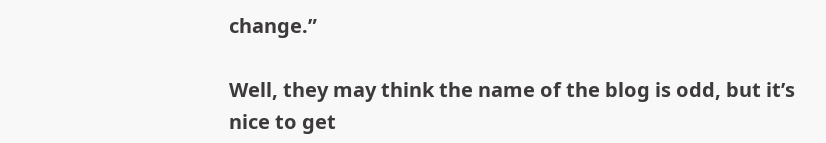change.”

Well, they may think the name of the blog is odd, but it’s nice to get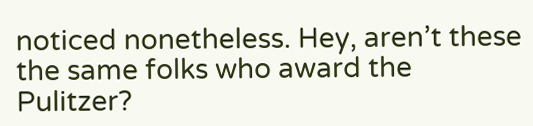noticed nonetheless. Hey, aren’t these the same folks who award the Pulitzer?